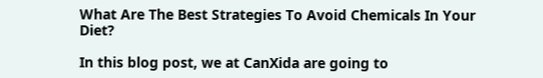What Are The Best Strategies To Avoid Chemicals In Your Diet?

In this blog post, we at CanXida are going to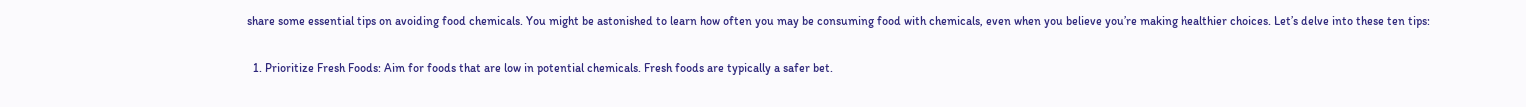share some essential tips on avoiding food chemicals. You might be astonished to learn how often you may be consuming food with chemicals, even when you believe you’re making healthier choices. Let’s delve into these ten tips:

  1. Prioritize Fresh Foods: Aim for foods that are low in potential chemicals. Fresh foods are typically a safer bet.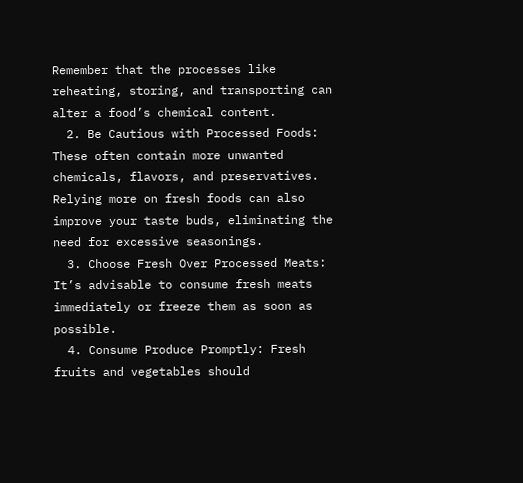Remember that the processes like reheating, storing, and transporting can alter a food’s chemical content.
  2. Be Cautious with Processed Foods: These often contain more unwanted chemicals, flavors, and preservatives. Relying more on fresh foods can also improve your taste buds, eliminating the need for excessive seasonings.
  3. Choose Fresh Over Processed Meats: It’s advisable to consume fresh meats immediately or freeze them as soon as possible.
  4. Consume Produce Promptly: Fresh fruits and vegetables should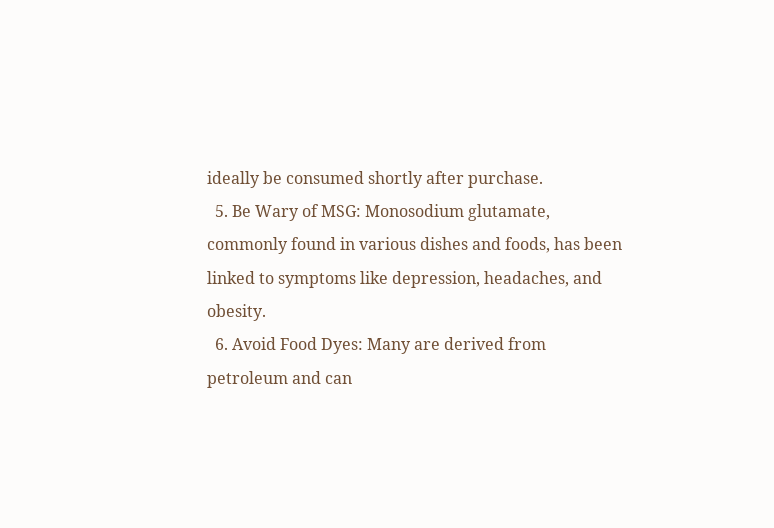ideally be consumed shortly after purchase.
  5. Be Wary of MSG: Monosodium glutamate, commonly found in various dishes and foods, has been linked to symptoms like depression, headaches, and obesity.
  6. Avoid Food Dyes: Many are derived from petroleum and can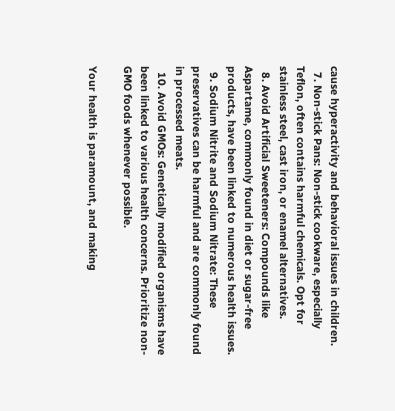cause hyperactivity and behavioral issues in children.
  7. Non-stick Pans: Non-stick cookware, especially Teflon, often contains harmful chemicals. Opt for stainless steel, cast iron, or enamel alternatives.
  8. Avoid Artificial Sweeteners: Compounds like Aspartame, commonly found in diet or sugar-free products, have been linked to numerous health issues.
  9. Sodium Nitrite and Sodium Nitrate: These preservatives can be harmful and are commonly found in processed meats.
  10. Avoid GMOs: Genetically modified organisms have been linked to various health concerns. Prioritize non-GMO foods whenever possible.

Your health is paramount, and making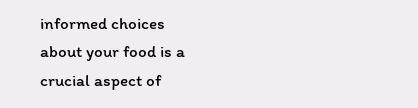informed choices about your food is a crucial aspect of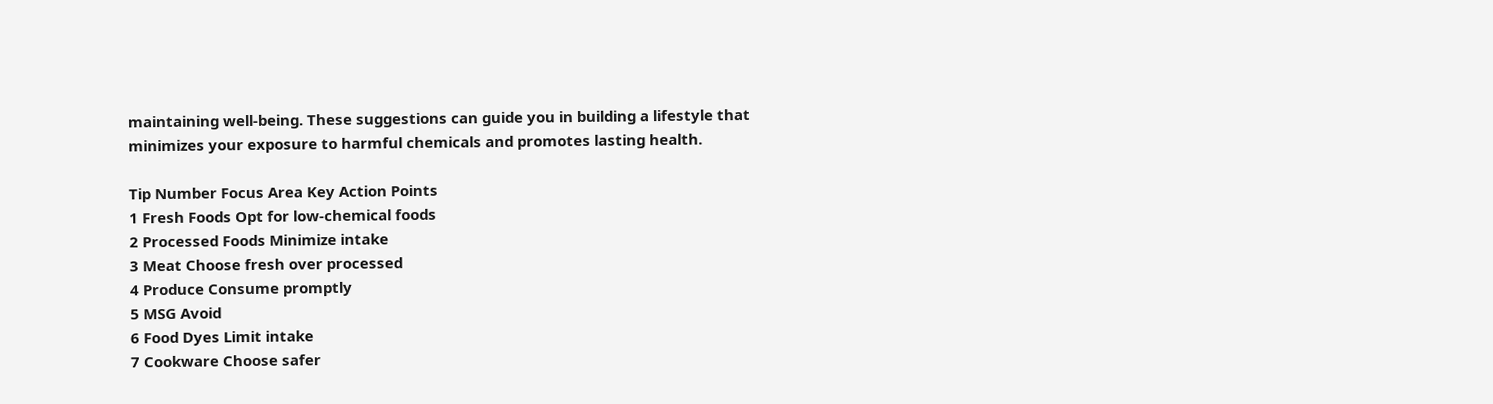maintaining well-being. These suggestions can guide you in building a lifestyle that minimizes your exposure to harmful chemicals and promotes lasting health.

Tip Number Focus Area Key Action Points
1 Fresh Foods Opt for low-chemical foods
2 Processed Foods Minimize intake
3 Meat Choose fresh over processed
4 Produce Consume promptly
5 MSG Avoid
6 Food Dyes Limit intake
7 Cookware Choose safer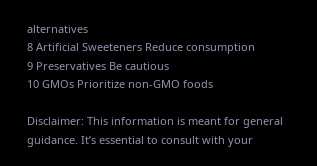alternatives
8 Artificial Sweeteners Reduce consumption
9 Preservatives Be cautious
10 GMOs Prioritize non-GMO foods

Disclaimer: This information is meant for general guidance. It’s essential to consult with your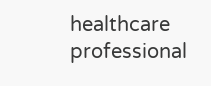healthcare professional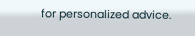for personalized advice.